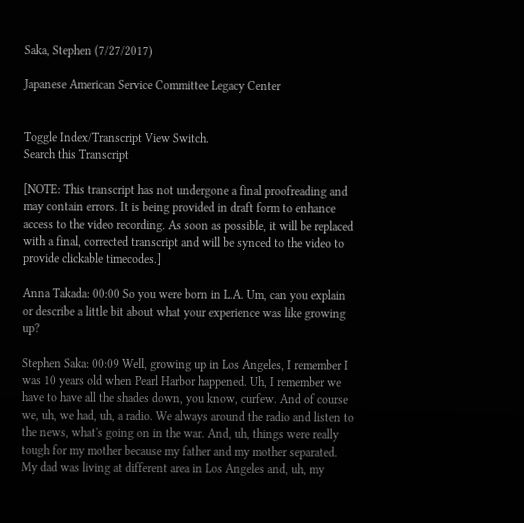Saka, Stephen (7/27/2017)

Japanese American Service Committee Legacy Center


Toggle Index/Transcript View Switch.
Search this Transcript

[NOTE: This transcript has not undergone a final proofreading and may contain errors. It is being provided in draft form to enhance access to the video recording. As soon as possible, it will be replaced with a final, corrected transcript and will be synced to the video to provide clickable timecodes.]

Anna Takada: 00:00 So you were born in L.A. Um, can you explain or describe a little bit about what your experience was like growing up?

Stephen Saka: 00:09 Well, growing up in Los Angeles, I remember I was 10 years old when Pearl Harbor happened. Uh, I remember we have to have all the shades down, you know, curfew. And of course we, uh, we had, uh, a radio. We always around the radio and listen to the news, what's going on in the war. And, uh, things were really tough for my mother because my father and my mother separated. My dad was living at different area in Los Angeles and, uh, my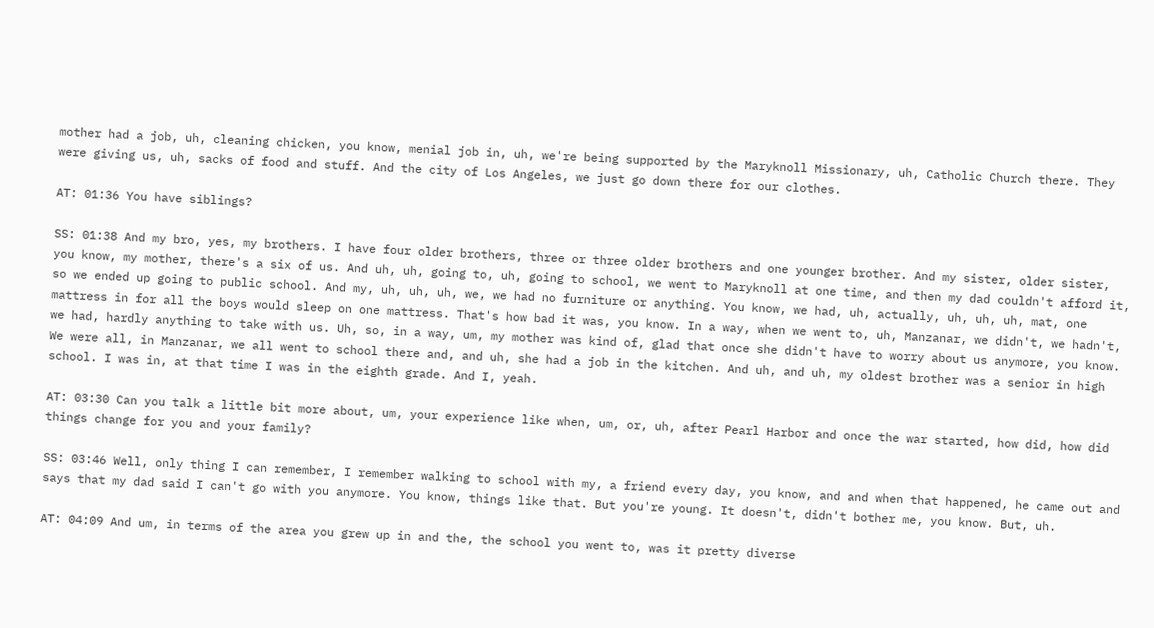mother had a job, uh, cleaning chicken, you know, menial job in, uh, we're being supported by the Maryknoll Missionary, uh, Catholic Church there. They were giving us, uh, sacks of food and stuff. And the city of Los Angeles, we just go down there for our clothes.

AT: 01:36 You have siblings?

SS: 01:38 And my bro, yes, my brothers. I have four older brothers, three or three older brothers and one younger brother. And my sister, older sister, you know, my mother, there's a six of us. And uh, uh, going to, uh, going to school, we went to Maryknoll at one time, and then my dad couldn't afford it, so we ended up going to public school. And my, uh, uh, uh, we, we had no furniture or anything. You know, we had, uh, actually, uh, uh, uh, mat, one mattress in for all the boys would sleep on one mattress. That's how bad it was, you know. In a way, when we went to, uh, Manzanar, we didn't, we hadn't, we had, hardly anything to take with us. Uh, so, in a way, um, my mother was kind of, glad that once she didn't have to worry about us anymore, you know. We were all, in Manzanar, we all went to school there and, and uh, she had a job in the kitchen. And uh, and uh, my oldest brother was a senior in high school. I was in, at that time I was in the eighth grade. And I, yeah.

AT: 03:30 Can you talk a little bit more about, um, your experience like when, um, or, uh, after Pearl Harbor and once the war started, how did, how did things change for you and your family?

SS: 03:46 Well, only thing I can remember, I remember walking to school with my, a friend every day, you know, and and when that happened, he came out and says that my dad said I can't go with you anymore. You know, things like that. But you're young. It doesn't, didn't bother me, you know. But, uh.

AT: 04:09 And um, in terms of the area you grew up in and the, the school you went to, was it pretty diverse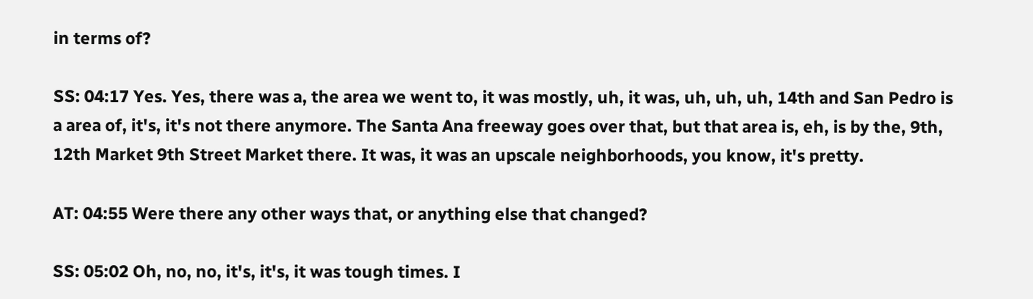in terms of?

SS: 04:17 Yes. Yes, there was a, the area we went to, it was mostly, uh, it was, uh, uh, uh, 14th and San Pedro is a area of, it's, it's not there anymore. The Santa Ana freeway goes over that, but that area is, eh, is by the, 9th, 12th Market 9th Street Market there. It was, it was an upscale neighborhoods, you know, it's pretty.

AT: 04:55 Were there any other ways that, or anything else that changed?

SS: 05:02 Oh, no, no, it's, it's, it was tough times. I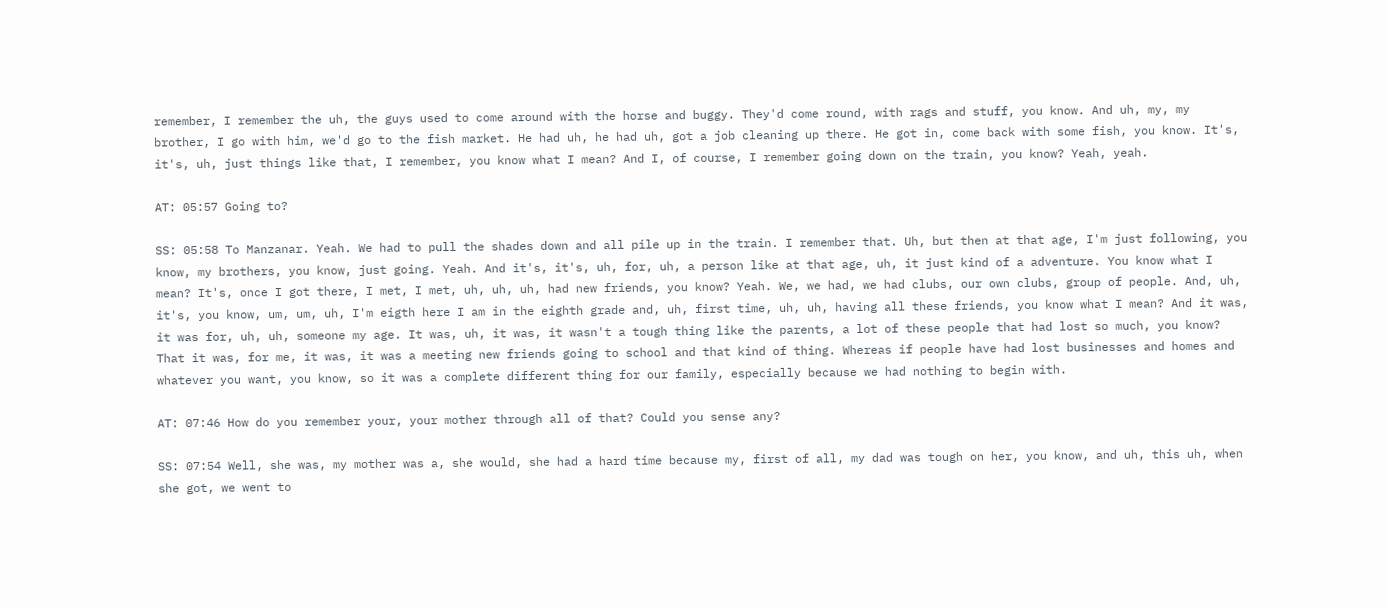remember, I remember the uh, the guys used to come around with the horse and buggy. They'd come round, with rags and stuff, you know. And uh, my, my brother, I go with him, we'd go to the fish market. He had uh, he had uh, got a job cleaning up there. He got in, come back with some fish, you know. It's, it's, uh, just things like that, I remember, you know what I mean? And I, of course, I remember going down on the train, you know? Yeah, yeah.

AT: 05:57 Going to?

SS: 05:58 To Manzanar. Yeah. We had to pull the shades down and all pile up in the train. I remember that. Uh, but then at that age, I'm just following, you know, my brothers, you know, just going. Yeah. And it's, it's, uh, for, uh, a person like at that age, uh, it just kind of a adventure. You know what I mean? It's, once I got there, I met, I met, uh, uh, uh, had new friends, you know? Yeah. We, we had, we had clubs, our own clubs, group of people. And, uh, it's, you know, um, um, uh, I'm eigth here I am in the eighth grade and, uh, first time, uh, uh, having all these friends, you know what I mean? And it was, it was for, uh, uh, someone my age. It was, uh, it was, it wasn't a tough thing like the parents, a lot of these people that had lost so much, you know? That it was, for me, it was, it was a meeting new friends going to school and that kind of thing. Whereas if people have had lost businesses and homes and whatever you want, you know, so it was a complete different thing for our family, especially because we had nothing to begin with.

AT: 07:46 How do you remember your, your mother through all of that? Could you sense any?

SS: 07:54 Well, she was, my mother was a, she would, she had a hard time because my, first of all, my dad was tough on her, you know, and uh, this uh, when she got, we went to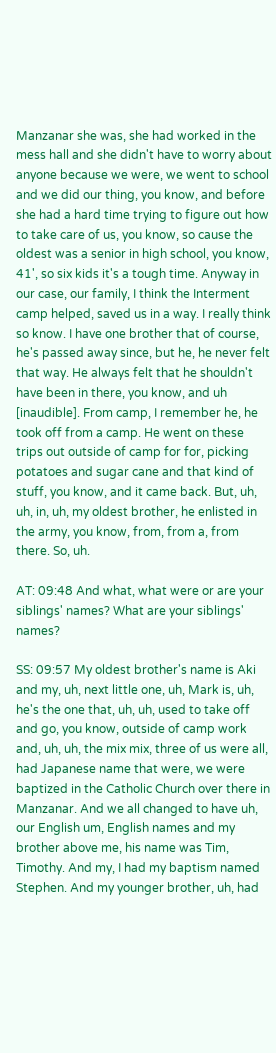Manzanar she was, she had worked in the mess hall and she didn't have to worry about anyone because we were, we went to school and we did our thing, you know, and before she had a hard time trying to figure out how to take care of us, you know, so cause the oldest was a senior in high school, you know, 41', so six kids it's a tough time. Anyway in our case, our family, I think the Interment camp helped, saved us in a way. I really think so know. I have one brother that of course, he's passed away since, but he, he never felt that way. He always felt that he shouldn't have been in there, you know, and uh [inaudible]. From camp, I remember he, he took off from a camp. He went on these trips out outside of camp for for, picking potatoes and sugar cane and that kind of stuff, you know, and it came back. But, uh, uh, in, uh, my oldest brother, he enlisted in the army, you know, from, from a, from there. So, uh.

AT: 09:48 And what, what were or are your siblings' names? What are your siblings' names?

SS: 09:57 My oldest brother's name is Aki and my, uh, next little one, uh, Mark is, uh, he's the one that, uh, uh, used to take off and go, you know, outside of camp work and, uh, uh, the mix mix, three of us were all, had Japanese name that were, we were baptized in the Catholic Church over there in Manzanar. And we all changed to have uh, our English um, English names and my brother above me, his name was Tim, Timothy. And my, I had my baptism named Stephen. And my younger brother, uh, had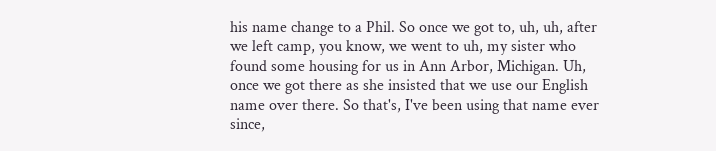his name change to a Phil. So once we got to, uh, uh, after we left camp, you know, we went to uh, my sister who found some housing for us in Ann Arbor, Michigan. Uh, once we got there as she insisted that we use our English name over there. So that's, I've been using that name ever since,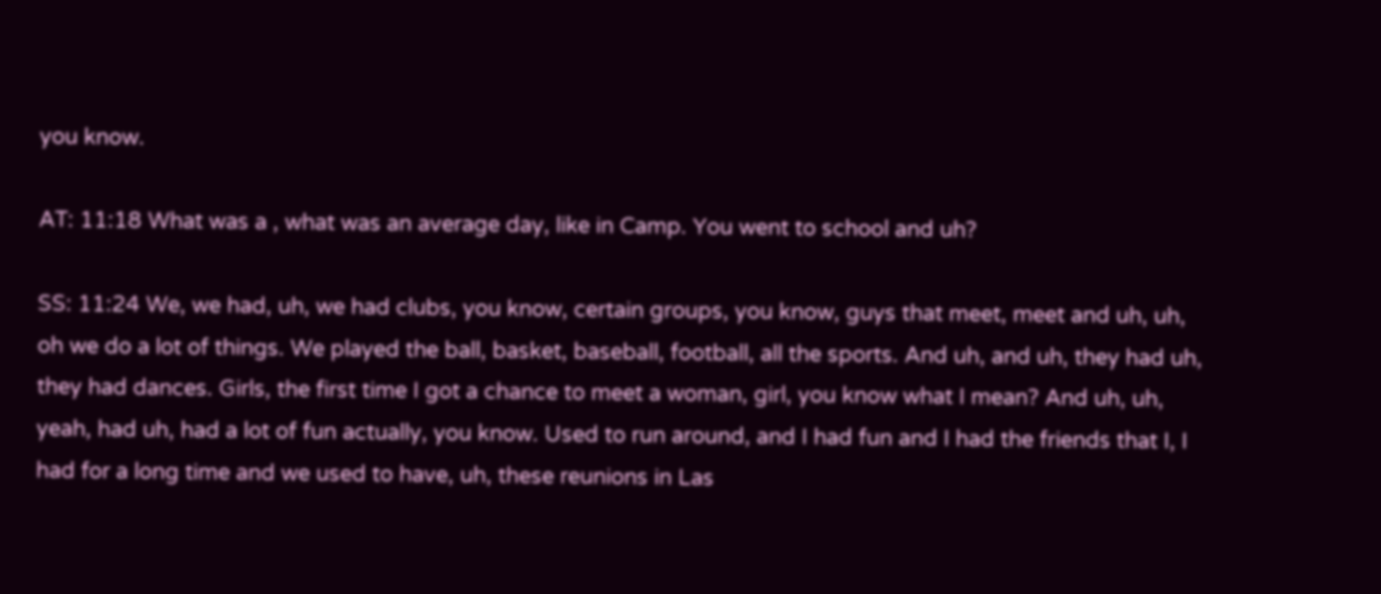you know.

AT: 11:18 What was a , what was an average day, like in Camp. You went to school and uh?

SS: 11:24 We, we had, uh, we had clubs, you know, certain groups, you know, guys that meet, meet and uh, uh, oh we do a lot of things. We played the ball, basket, baseball, football, all the sports. And uh, and uh, they had uh, they had dances. Girls, the first time I got a chance to meet a woman, girl, you know what I mean? And uh, uh, yeah, had uh, had a lot of fun actually, you know. Used to run around, and I had fun and I had the friends that I, I had for a long time and we used to have, uh, these reunions in Las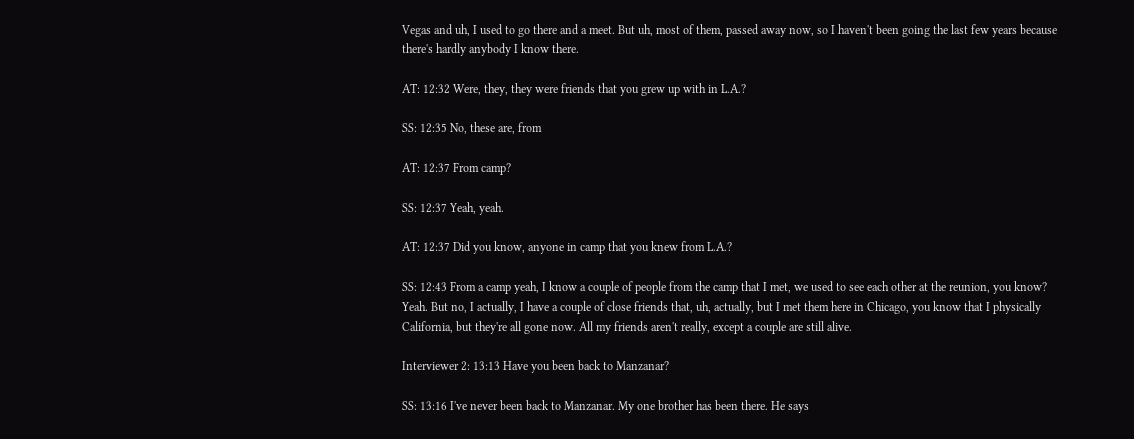Vegas and uh, I used to go there and a meet. But uh, most of them, passed away now, so I haven't been going the last few years because there's hardly anybody I know there.

AT: 12:32 Were, they, they were friends that you grew up with in L.A.?

SS: 12:35 No, these are, from

AT: 12:37 From camp?

SS: 12:37 Yeah, yeah.

AT: 12:37 Did you know, anyone in camp that you knew from L.A.?

SS: 12:43 From a camp yeah, I know a couple of people from the camp that I met, we used to see each other at the reunion, you know? Yeah. But no, I actually, I have a couple of close friends that, uh, actually, but I met them here in Chicago, you know that I physically California, but they're all gone now. All my friends aren't really, except a couple are still alive.

Interviewer 2: 13:13 Have you been back to Manzanar?

SS: 13:16 I've never been back to Manzanar. My one brother has been there. He says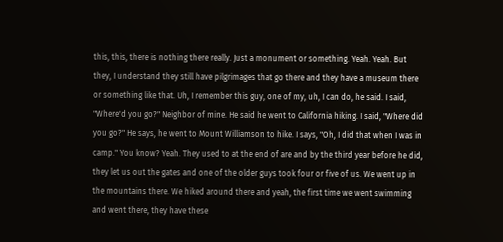this, this, there is nothing there really. Just a monument or something. Yeah. Yeah. But they, I understand they still have pilgrimages that go there and they have a museum there or something like that. Uh, I remember this guy, one of my, uh, I can do, he said. I said, "Where'd you go?" Neighbor of mine. He said he went to California hiking. I said, "Where did you go?" He says, he went to Mount Williamson to hike. I says, "Oh, I did that when I was in camp." You know? Yeah. They used to at the end of are and by the third year before he did, they let us out the gates and one of the older guys took four or five of us. We went up in the mountains there. We hiked around there and yeah, the first time we went swimming and went there, they have these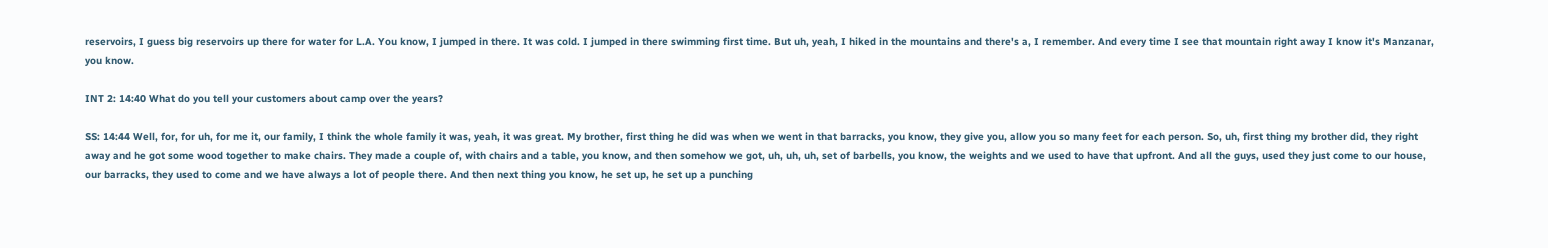reservoirs, I guess big reservoirs up there for water for L.A. You know, I jumped in there. It was cold. I jumped in there swimming first time. But uh, yeah, I hiked in the mountains and there's a, I remember. And every time I see that mountain right away I know it's Manzanar, you know.

INT 2: 14:40 What do you tell your customers about camp over the years?

SS: 14:44 Well, for, for uh, for me it, our family, I think the whole family it was, yeah, it was great. My brother, first thing he did was when we went in that barracks, you know, they give you, allow you so many feet for each person. So, uh, first thing my brother did, they right away and he got some wood together to make chairs. They made a couple of, with chairs and a table, you know, and then somehow we got, uh, uh, uh, set of barbells, you know, the weights and we used to have that upfront. And all the guys, used they just come to our house, our barracks, they used to come and we have always a lot of people there. And then next thing you know, he set up, he set up a punching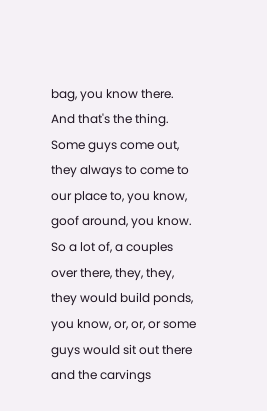bag, you know there. And that's the thing. Some guys come out, they always to come to our place to, you know, goof around, you know. So a lot of, a couples over there, they, they, they would build ponds, you know, or, or, or some guys would sit out there and the carvings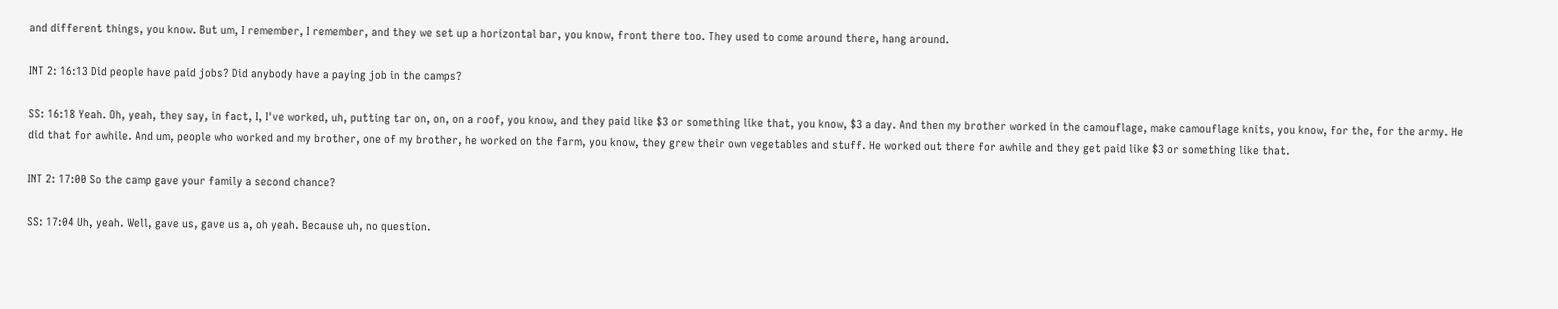and different things, you know. But um, I remember, I remember, and they we set up a horizontal bar, you know, front there too. They used to come around there, hang around.

INT 2: 16:13 Did people have paid jobs? Did anybody have a paying job in the camps?

SS: 16:18 Yeah. Oh, yeah, they say, in fact, I, I've worked, uh, putting tar on, on, on a roof, you know, and they paid like $3 or something like that, you know, $3 a day. And then my brother worked in the camouflage, make camouflage knits, you know, for the, for the army. He did that for awhile. And um, people who worked and my brother, one of my brother, he worked on the farm, you know, they grew their own vegetables and stuff. He worked out there for awhile and they get paid like $3 or something like that.

INT 2: 17:00 So the camp gave your family a second chance?

SS: 17:04 Uh, yeah. Well, gave us, gave us a, oh yeah. Because uh, no question.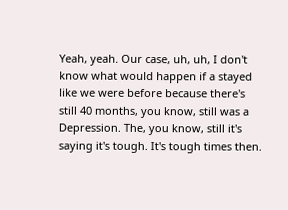Yeah, yeah. Our case, uh, uh, I don't know what would happen if a stayed like we were before because there's still 40 months, you know, still was a Depression. The, you know, still it's saying it's tough. It's tough times then.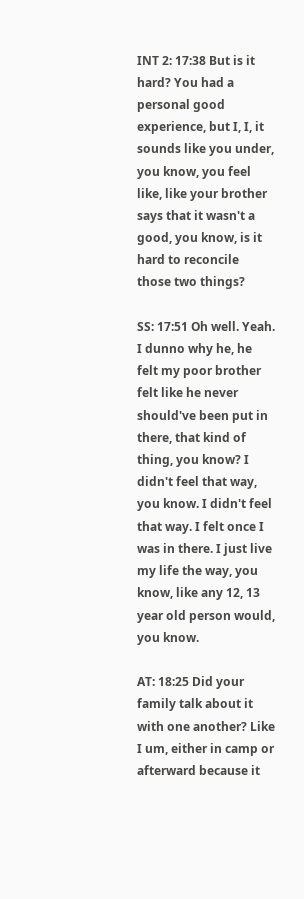INT 2: 17:38 But is it hard? You had a personal good experience, but I, I, it sounds like you under, you know, you feel like, like your brother says that it wasn't a good, you know, is it hard to reconcile those two things?

SS: 17:51 Oh well. Yeah. I dunno why he, he felt my poor brother felt like he never should've been put in there, that kind of thing, you know? I didn't feel that way, you know. I didn't feel that way. I felt once I was in there. I just live my life the way, you know, like any 12, 13 year old person would, you know.

AT: 18:25 Did your family talk about it with one another? Like I um, either in camp or afterward because it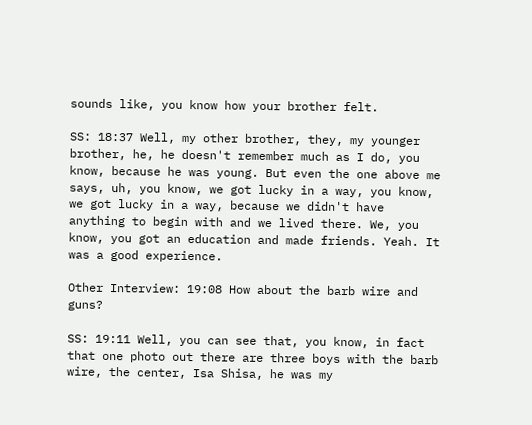sounds like, you know how your brother felt.

SS: 18:37 Well, my other brother, they, my younger brother, he, he doesn't remember much as I do, you know, because he was young. But even the one above me says, uh, you know, we got lucky in a way, you know, we got lucky in a way, because we didn't have anything to begin with and we lived there. We, you know, you got an education and made friends. Yeah. It was a good experience.

Other Interview: 19:08 How about the barb wire and guns?

SS: 19:11 Well, you can see that, you know, in fact that one photo out there are three boys with the barb wire, the center, Isa Shisa, he was my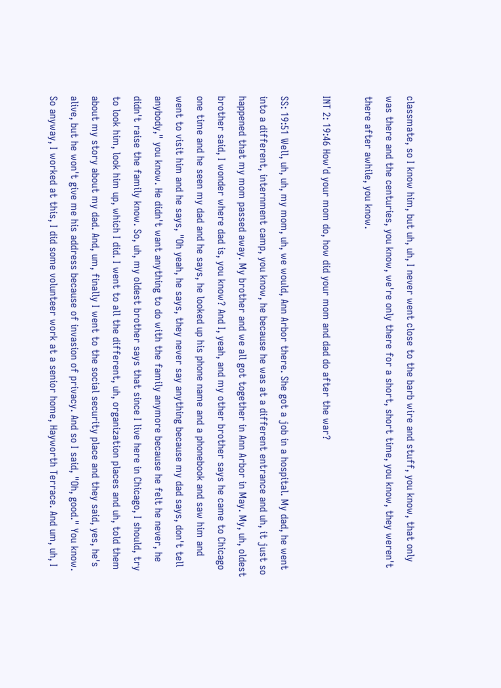classmate, so I know him, but uh, uh, I never went close to the barb wire and stuff, you know, that only was there and the centuries, you know, we're only there for a short, short time, you know, they weren't there after awhile, you know.

INT 2: 19:46 How'd your mom do, how did your mom and dad do after the war?

SS: 19:51 Well, uh, uh, my mom, uh, we would, Ann Arbor there. She got a job in a hospital. My dad, he went into a different, internment camp, you know, he because he was at a different entrance and uh, it just so happened that my mom passed away. My brother and we all got together in Ann Arbor in May. My, uh, oldest brother said, I wonder where dad is, you know? And I, yeah, and my other brother says he came to Chicago one time and he seen my dad and he says, he looked up his phone name and a phonebook and saw him and went to visit him and he says, "Oh yeah, he says, they never say anything because my dad says, don't tell anybody," you know. He didn't want anything to do with the family anymore because he felt he never, he didn't raise the family know. So, uh, my oldest brother says that since I live here in Chicago, I should, try to look him, look him up, which I did. I went to all the different, uh, organization places and uh, told them about my story about my dad. And, um, finally I went to the social security place and they said, yes, he's alive, but he won't give me his address because of invasion of privacy. And so I said, "Oh, good." You know. So anyway, I worked at this, I did some volunteer work at a senior home, Hayworth Terrace. And um, uh, I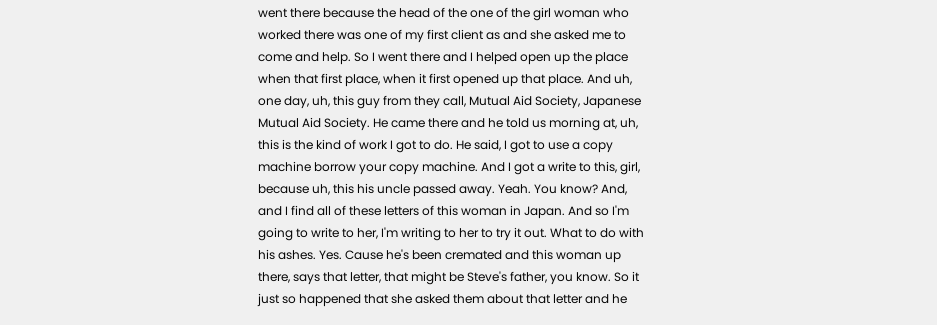went there because the head of the one of the girl woman who worked there was one of my first client as and she asked me to come and help. So I went there and I helped open up the place when that first place, when it first opened up that place. And uh, one day, uh, this guy from they call, Mutual Aid Society, Japanese Mutual Aid Society. He came there and he told us morning at, uh, this is the kind of work I got to do. He said, I got to use a copy machine borrow your copy machine. And I got a write to this, girl, because uh, this his uncle passed away. Yeah. You know? And, and I find all of these letters of this woman in Japan. And so I'm going to write to her, I'm writing to her to try it out. What to do with his ashes. Yes. Cause he's been cremated and this woman up there, says that letter, that might be Steve's father, you know. So it just so happened that she asked them about that letter and he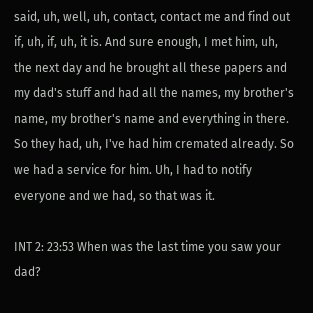said, uh, well, uh, contact, contact me and find out if, uh, if, uh, it is. And sure enough, I met him, uh, the next day and he brought all these papers and my dad's stuff and had all the names, my brother's name, my brother's name and everything in there. So they had, uh, I've had him cremated already. So we had a service for him. Uh, I had to notify everyone and we had, so that was it.

INT 2: 23:53 When was the last time you saw your dad?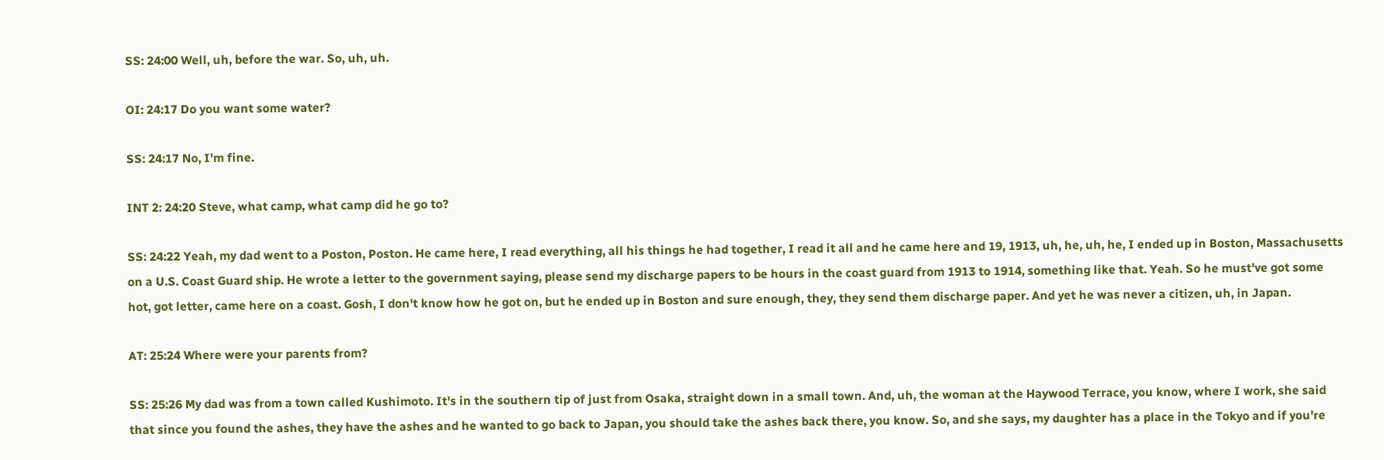SS: 24:00 Well, uh, before the war. So, uh, uh.

OI: 24:17 Do you want some water?

SS: 24:17 No, I'm fine.

INT 2: 24:20 Steve, what camp, what camp did he go to?

SS: 24:22 Yeah, my dad went to a Poston, Poston. He came here, I read everything, all his things he had together, I read it all and he came here and 19, 1913, uh, he, uh, he, I ended up in Boston, Massachusetts on a U.S. Coast Guard ship. He wrote a letter to the government saying, please send my discharge papers to be hours in the coast guard from 1913 to 1914, something like that. Yeah. So he must've got some hot, got letter, came here on a coast. Gosh, I don't know how he got on, but he ended up in Boston and sure enough, they, they send them discharge paper. And yet he was never a citizen, uh, in Japan.

AT: 25:24 Where were your parents from?

SS: 25:26 My dad was from a town called Kushimoto. It's in the southern tip of just from Osaka, straight down in a small town. And, uh, the woman at the Haywood Terrace, you know, where I work, she said that since you found the ashes, they have the ashes and he wanted to go back to Japan, you should take the ashes back there, you know. So, and she says, my daughter has a place in the Tokyo and if you're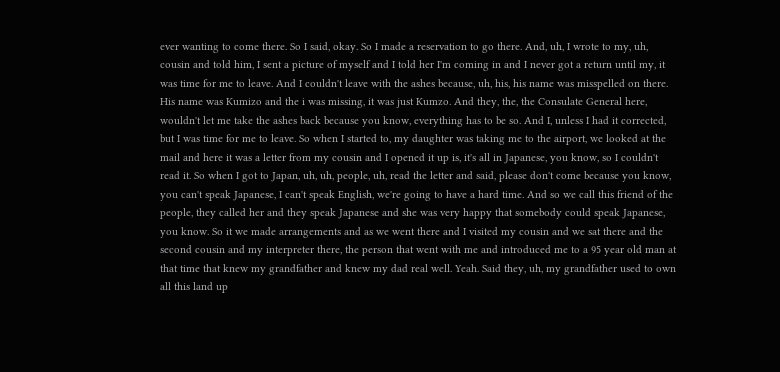ever wanting to come there. So I said, okay. So I made a reservation to go there. And, uh, I wrote to my, uh, cousin and told him, I sent a picture of myself and I told her I'm coming in and I never got a return until my, it was time for me to leave. And I couldn't leave with the ashes because, uh, his, his name was misspelled on there. His name was Kumizo and the i was missing, it was just Kumzo. And they, the, the Consulate General here, wouldn't let me take the ashes back because you know, everything has to be so. And I, unless I had it corrected, but I was time for me to leave. So when I started to, my daughter was taking me to the airport, we looked at the mail and here it was a letter from my cousin and I opened it up is, it's all in Japanese, you know, so I couldn't read it. So when I got to Japan, uh, uh, people, uh, read the letter and said, please don't come because you know, you can't speak Japanese, I can't speak English, we're going to have a hard time. And so we call this friend of the people, they called her and they speak Japanese and she was very happy that somebody could speak Japanese, you know. So it we made arrangements and as we went there and I visited my cousin and we sat there and the second cousin and my interpreter there, the person that went with me and introduced me to a 95 year old man at that time that knew my grandfather and knew my dad real well. Yeah. Said they, uh, my grandfather used to own all this land up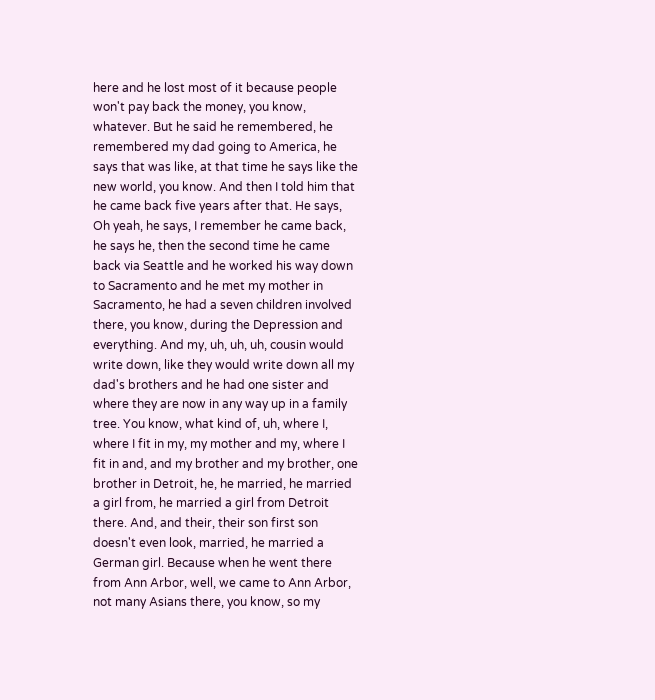here and he lost most of it because people won't pay back the money, you know, whatever. But he said he remembered, he remembered my dad going to America, he says that was like, at that time he says like the new world, you know. And then I told him that he came back five years after that. He says, Oh yeah, he says, I remember he came back, he says he, then the second time he came back via Seattle and he worked his way down to Sacramento and he met my mother in Sacramento, he had a seven children involved there, you know, during the Depression and everything. And my, uh, uh, uh, cousin would write down, like they would write down all my dad's brothers and he had one sister and where they are now in any way up in a family tree. You know, what kind of, uh, where I, where I fit in my, my mother and my, where I fit in and, and my brother and my brother, one brother in Detroit, he, he married, he married a girl from, he married a girl from Detroit there. And, and their, their son first son doesn't even look, married, he married a German girl. Because when he went there from Ann Arbor, well, we came to Ann Arbor, not many Asians there, you know, so my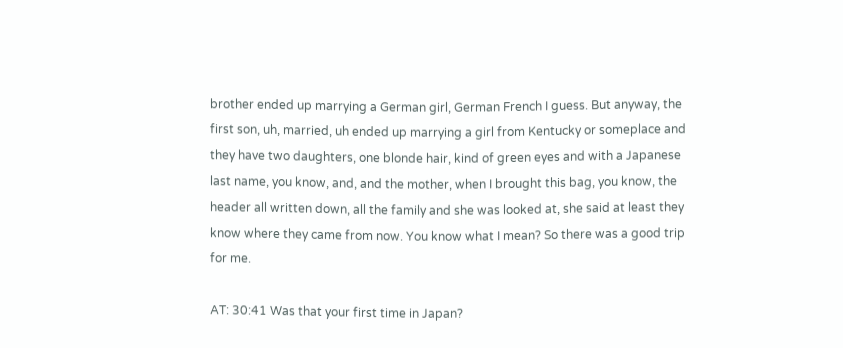brother ended up marrying a German girl, German French I guess. But anyway, the first son, uh, married, uh ended up marrying a girl from Kentucky or someplace and they have two daughters, one blonde hair, kind of green eyes and with a Japanese last name, you know, and, and the mother, when I brought this bag, you know, the header all written down, all the family and she was looked at, she said at least they know where they came from now. You know what I mean? So there was a good trip for me.

AT: 30:41 Was that your first time in Japan?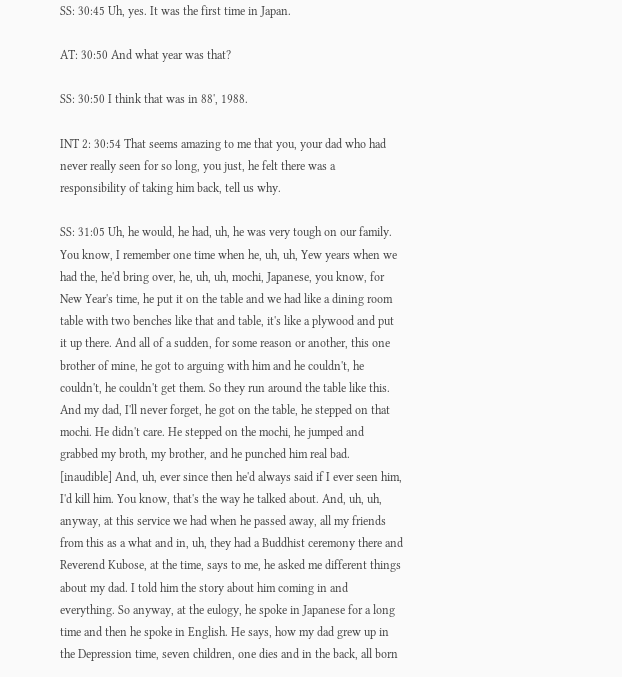SS: 30:45 Uh, yes. It was the first time in Japan.

AT: 30:50 And what year was that?

SS: 30:50 I think that was in 88', 1988.

INT 2: 30:54 That seems amazing to me that you, your dad who had never really seen for so long, you just, he felt there was a responsibility of taking him back, tell us why.

SS: 31:05 Uh, he would, he had, uh, he was very tough on our family. You know, I remember one time when he, uh, uh, Yew years when we had the, he'd bring over, he, uh, uh, mochi, Japanese, you know, for New Year's time, he put it on the table and we had like a dining room table with two benches like that and table, it's like a plywood and put it up there. And all of a sudden, for some reason or another, this one brother of mine, he got to arguing with him and he couldn't, he couldn't, he couldn't get them. So they run around the table like this. And my dad, I'll never forget, he got on the table, he stepped on that mochi. He didn't care. He stepped on the mochi, he jumped and grabbed my broth, my brother, and he punched him real bad. [inaudible] And, uh, ever since then he'd always said if I ever seen him, I'd kill him. You know, that's the way he talked about. And, uh, uh, anyway, at this service we had when he passed away, all my friends from this as a what and in, uh, they had a Buddhist ceremony there and Reverend Kubose, at the time, says to me, he asked me different things about my dad. I told him the story about him coming in and everything. So anyway, at the eulogy, he spoke in Japanese for a long time and then he spoke in English. He says, how my dad grew up in the Depression time, seven children, one dies and in the back, all born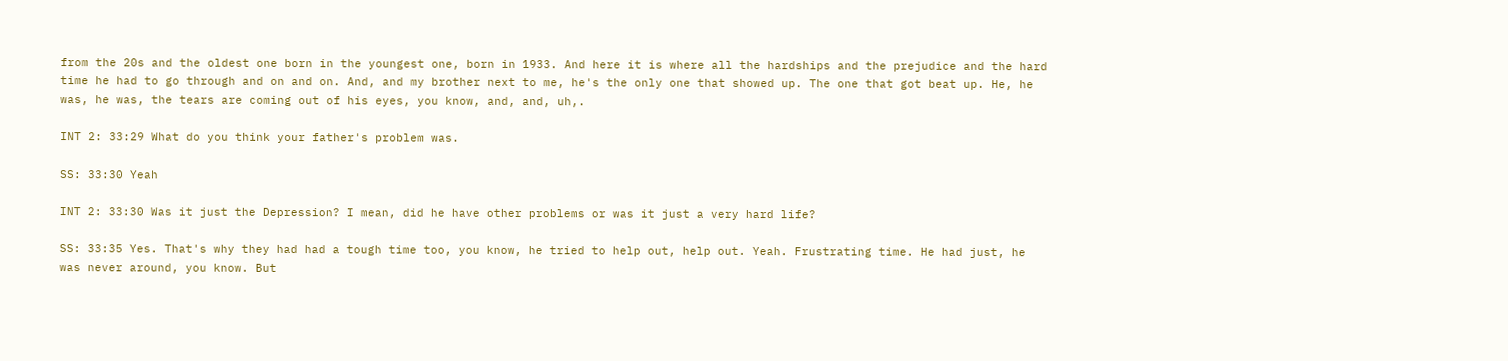from the 20s and the oldest one born in the youngest one, born in 1933. And here it is where all the hardships and the prejudice and the hard time he had to go through and on and on. And, and my brother next to me, he's the only one that showed up. The one that got beat up. He, he was, he was, the tears are coming out of his eyes, you know, and, and, uh,.

INT 2: 33:29 What do you think your father's problem was.

SS: 33:30 Yeah

INT 2: 33:30 Was it just the Depression? I mean, did he have other problems or was it just a very hard life?

SS: 33:35 Yes. That's why they had had a tough time too, you know, he tried to help out, help out. Yeah. Frustrating time. He had just, he was never around, you know. But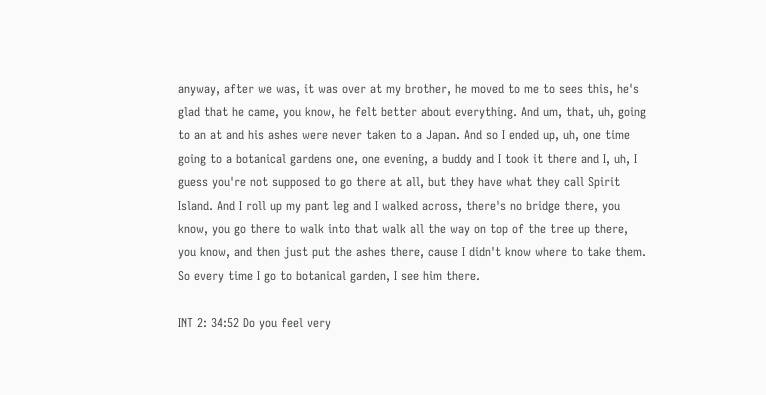anyway, after we was, it was over at my brother, he moved to me to sees this, he's glad that he came, you know, he felt better about everything. And um, that, uh, going to an at and his ashes were never taken to a Japan. And so I ended up, uh, one time going to a botanical gardens one, one evening, a buddy and I took it there and I, uh, I guess you're not supposed to go there at all, but they have what they call Spirit Island. And I roll up my pant leg and I walked across, there's no bridge there, you know, you go there to walk into that walk all the way on top of the tree up there, you know, and then just put the ashes there, cause I didn't know where to take them. So every time I go to botanical garden, I see him there.

INT 2: 34:52 Do you feel very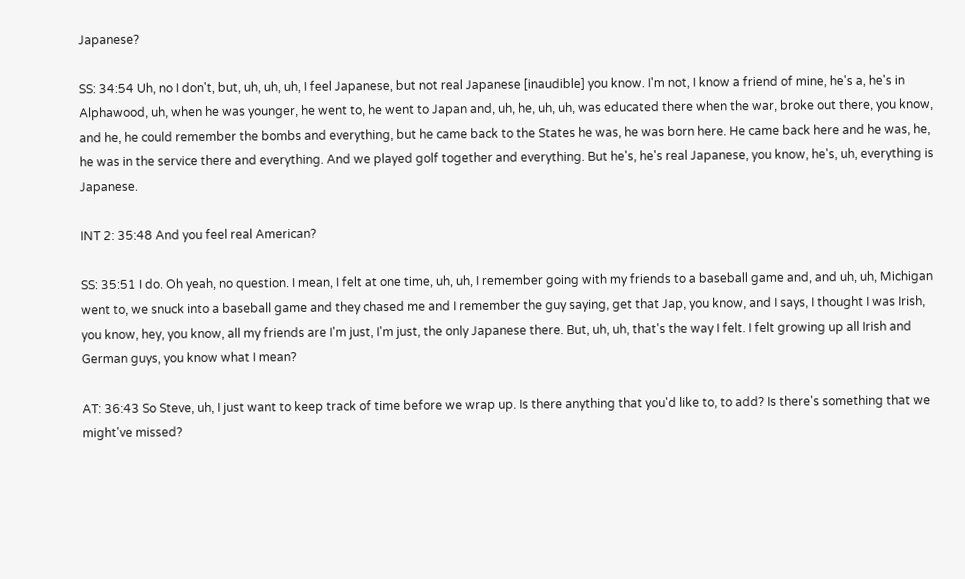Japanese?

SS: 34:54 Uh, no I don't, but, uh, uh, uh, I feel Japanese, but not real Japanese [inaudible] you know. I'm not, I know a friend of mine, he's a, he's in Alphawood, uh, when he was younger, he went to, he went to Japan and, uh, he, uh, uh, was educated there when the war, broke out there, you know, and he, he could remember the bombs and everything, but he came back to the States he was, he was born here. He came back here and he was, he, he was in the service there and everything. And we played golf together and everything. But he's, he's real Japanese, you know, he's, uh, everything is Japanese.

INT 2: 35:48 And you feel real American?

SS: 35:51 I do. Oh yeah, no question. I mean, I felt at one time, uh, uh, I remember going with my friends to a baseball game and, and uh, uh, Michigan went to, we snuck into a baseball game and they chased me and I remember the guy saying, get that Jap, you know, and I says, I thought I was Irish, you know, hey, you know, all my friends are I'm just, I'm just, the only Japanese there. But, uh, uh, that's the way I felt. I felt growing up all Irish and German guys, you know what I mean?

AT: 36:43 So Steve, uh, I just want to keep track of time before we wrap up. Is there anything that you'd like to, to add? Is there's something that we might've missed?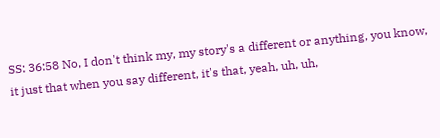SS: 36:58 No, I don't think my, my story's a different or anything, you know, it just that when you say different, it's that, yeah, uh, uh,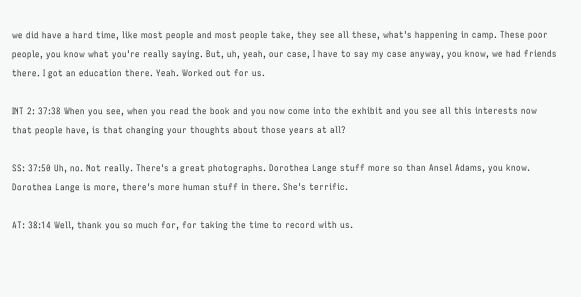we did have a hard time, like most people and most people take, they see all these, what's happening in camp. These poor people, you know what you're really saying. But, uh, yeah, our case, I have to say my case anyway, you know, we had friends there. I got an education there. Yeah. Worked out for us.

INT 2: 37:38 When you see, when you read the book and you now come into the exhibit and you see all this interests now that people have, is that changing your thoughts about those years at all?

SS: 37:50 Uh, no. Not really. There's a great photographs. Dorothea Lange stuff more so than Ansel Adams, you know. Dorothea Lange is more, there's more human stuff in there. She's terrific.

AT: 38:14 Well, thank you so much for, for taking the time to record with us.